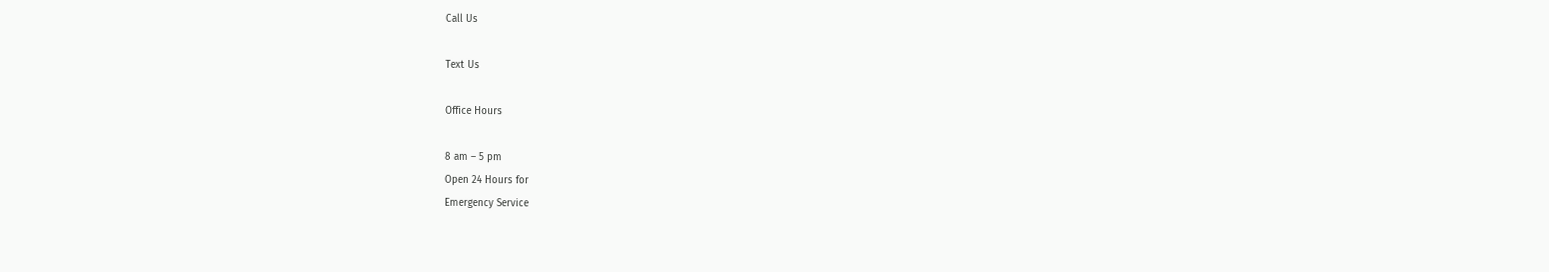Call Us

Text Us

Office Hours

8 am – 5 pm
Open 24 Hours for
Emergency Service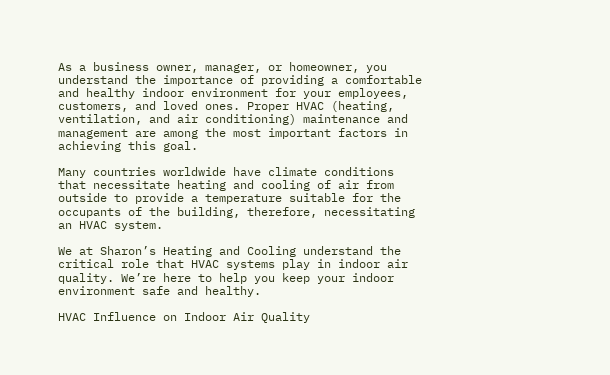As a business owner, manager, or homeowner, you understand the importance of providing a comfortable and healthy indoor environment for your employees, customers, and loved ones. Proper HVAC (heating, ventilation, and air conditioning) maintenance and management are among the most important factors in achieving this goal.

Many countries worldwide have climate conditions that necessitate heating and cooling of air from outside to provide a temperature suitable for the occupants of the building, therefore, necessitating an HVAC system.

We at Sharon’s Heating and Cooling understand the critical role that HVAC systems play in indoor air quality. We’re here to help you keep your indoor environment safe and healthy.

HVAC Influence on Indoor Air Quality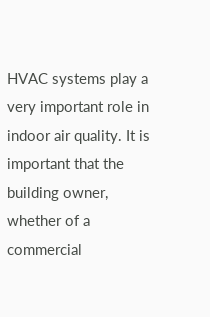HVAC systems play a very important role in indoor air quality. It is important that the building owner, whether of a commercial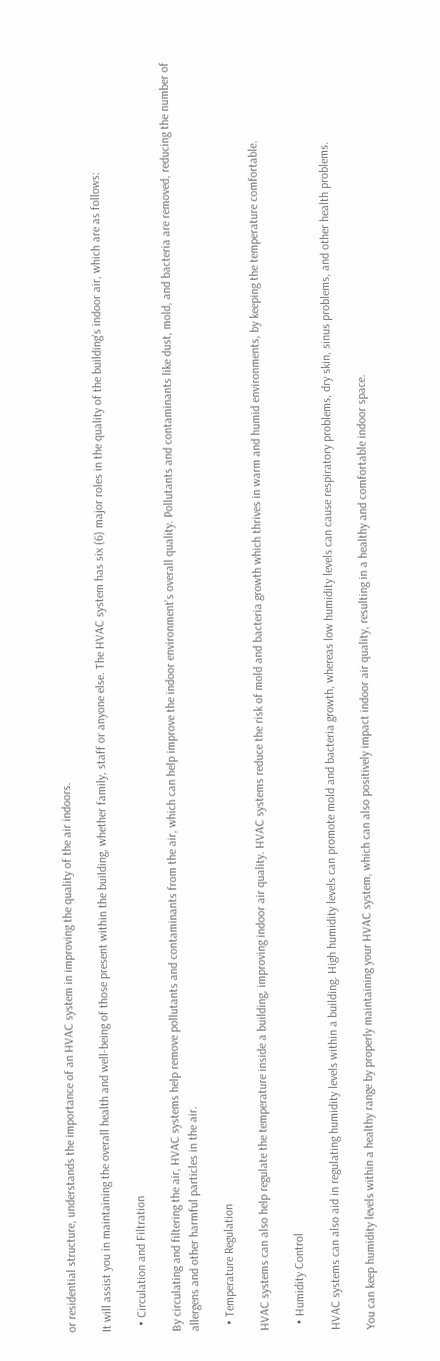or residential structure, understands the importance of an HVAC system in improving the quality of the air indoors.

It will assist you in maintaining the overall health and well-being of those present within the building, whether family, staff or anyone else. The HVAC system has six (6) major roles in the quality of the building’s indoor air, which are as follows:

  • Circulation and Filtration

By circulating and filtering the air, HVAC systems help remove pollutants and contaminants from the air, which can help improve the indoor environment’s overall quality. Pollutants and contaminants like dust, mold, and bacteria are removed, reducing the number of allergens and other harmful particles in the air.

  • Temperature Regulation

HVAC systems can also help regulate the temperature inside a building, improving indoor air quality. HVAC systems reduce the risk of mold and bacteria growth which thrives in warm and humid environments, by keeping the temperature comfortable.

  • Humidity Control

HVAC systems can also aid in regulating humidity levels within a building. High humidity levels can promote mold and bacteria growth, whereas low humidity levels can cause respiratory problems, dry skin, sinus problems, and other health problems.

You can keep humidity levels within a healthy range by properly maintaining your HVAC system, which can also positively impact indoor air quality, resulting in a healthy and comfortable indoor space.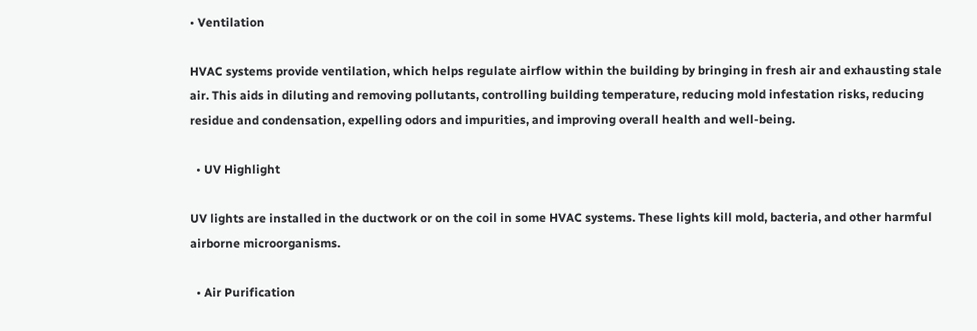• Ventilation

HVAC systems provide ventilation, which helps regulate airflow within the building by bringing in fresh air and exhausting stale air. This aids in diluting and removing pollutants, controlling building temperature, reducing mold infestation risks, reducing residue and condensation, expelling odors and impurities, and improving overall health and well-being.

  • UV Highlight

UV lights are installed in the ductwork or on the coil in some HVAC systems. These lights kill mold, bacteria, and other harmful airborne microorganisms.

  • Air Purification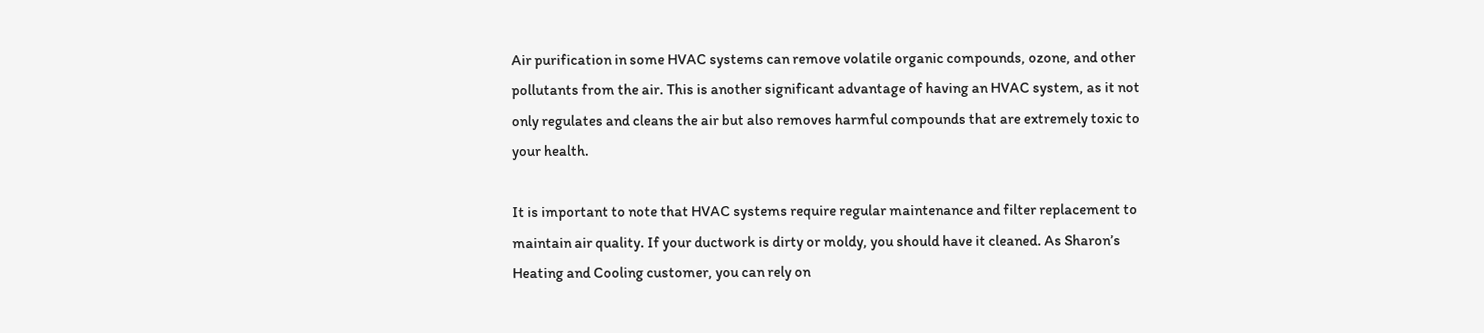Air purification in some HVAC systems can remove volatile organic compounds, ozone, and other pollutants from the air. This is another significant advantage of having an HVAC system, as it not only regulates and cleans the air but also removes harmful compounds that are extremely toxic to your health.

It is important to note that HVAC systems require regular maintenance and filter replacement to maintain air quality. If your ductwork is dirty or moldy, you should have it cleaned. As Sharon’s Heating and Cooling customer, you can rely on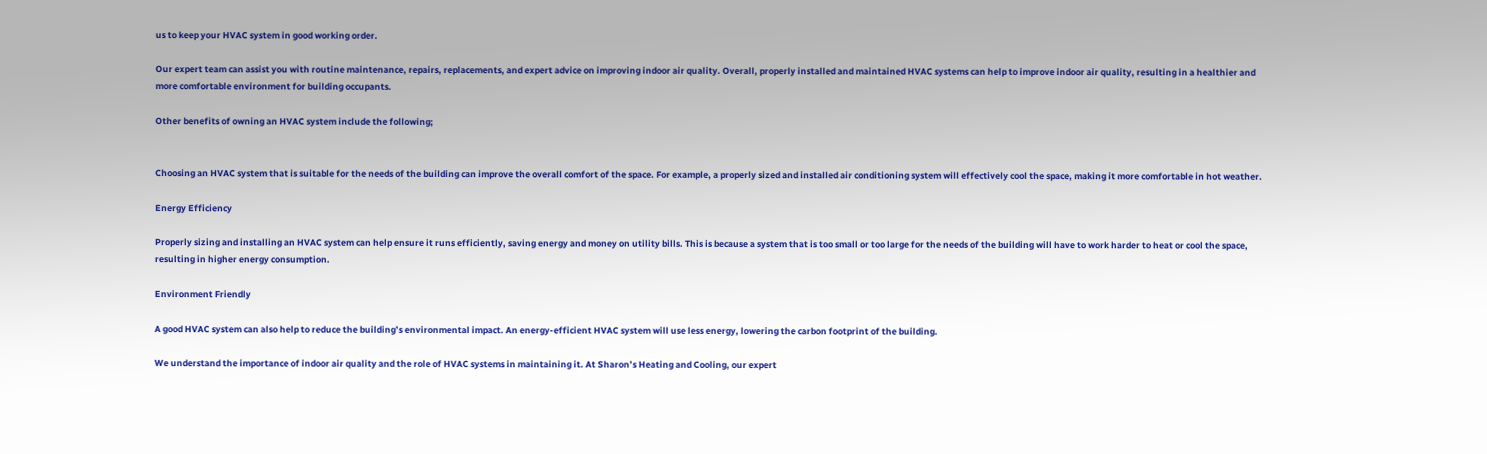us to keep your HVAC system in good working order.

Our expert team can assist you with routine maintenance, repairs, replacements, and expert advice on improving indoor air quality. Overall, properly installed and maintained HVAC systems can help to improve indoor air quality, resulting in a healthier and more comfortable environment for building occupants.

Other benefits of owning an HVAC system include the following;


Choosing an HVAC system that is suitable for the needs of the building can improve the overall comfort of the space. For example, a properly sized and installed air conditioning system will effectively cool the space, making it more comfortable in hot weather.

Energy Efficiency

Properly sizing and installing an HVAC system can help ensure it runs efficiently, saving energy and money on utility bills. This is because a system that is too small or too large for the needs of the building will have to work harder to heat or cool the space, resulting in higher energy consumption.

Environment Friendly

A good HVAC system can also help to reduce the building’s environmental impact. An energy-efficient HVAC system will use less energy, lowering the carbon footprint of the building.

We understand the importance of indoor air quality and the role of HVAC systems in maintaining it. At Sharon’s Heating and Cooling, our expert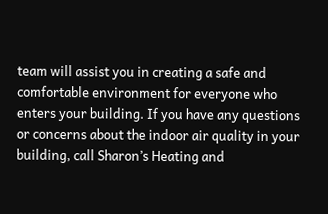team will assist you in creating a safe and comfortable environment for everyone who enters your building. If you have any questions or concerns about the indoor air quality in your building, call Sharon’s Heating and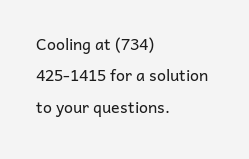Cooling at (734) 425-1415 for a solution to your questions.